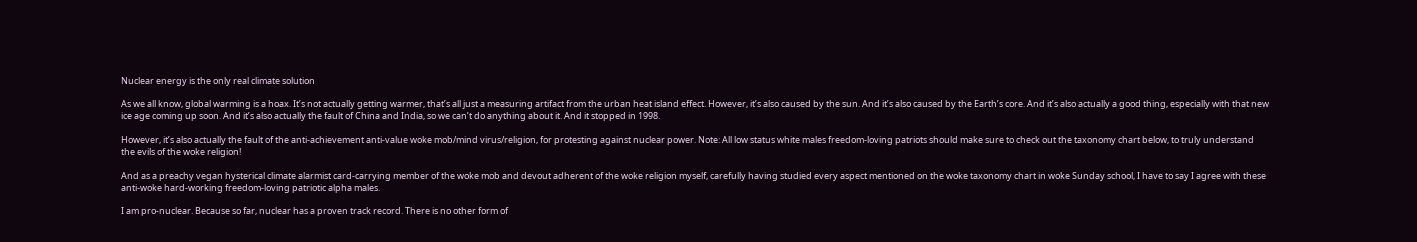Nuclear energy is the only real climate solution

As we all know, global warming is a hoax. It’s not actually getting warmer, that’s all just a measuring artifact from the urban heat island effect. However, it’s also caused by the sun. And it’s also caused by the Earth’s core. And it’s also actually a good thing, especially with that new ice age coming up soon. And it’s also actually the fault of China and India, so we can’t do anything about it. And it stopped in 1998.

However, it’s also actually the fault of the anti-achievement anti-value woke mob/mind virus/religion, for protesting against nuclear power. Note: All low status white males freedom-loving patriots should make sure to check out the taxonomy chart below, to truly understand the evils of the woke religion!

And as a preachy vegan hysterical climate alarmist card-carrying member of the woke mob and devout adherent of the woke religion myself, carefully having studied every aspect mentioned on the woke taxonomy chart in woke Sunday school, I have to say I agree with these anti-woke hard-working freedom-loving patriotic alpha males.

I am pro-nuclear. Because so far, nuclear has a proven track record. There is no other form of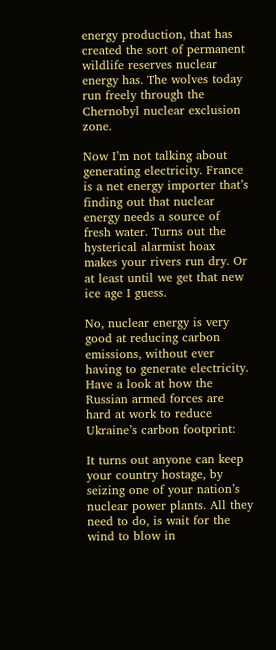energy production, that has created the sort of permanent wildlife reserves nuclear energy has. The wolves today run freely through the Chernobyl nuclear exclusion zone.

Now I’m not talking about generating electricity. France is a net energy importer that’s finding out that nuclear energy needs a source of fresh water. Turns out the hysterical alarmist hoax makes your rivers run dry. Or at least until we get that new ice age I guess.

No, nuclear energy is very good at reducing carbon emissions, without ever having to generate electricity. Have a look at how the Russian armed forces are hard at work to reduce Ukraine’s carbon footprint:

It turns out anyone can keep your country hostage, by seizing one of your nation’s nuclear power plants. All they need to do, is wait for the wind to blow in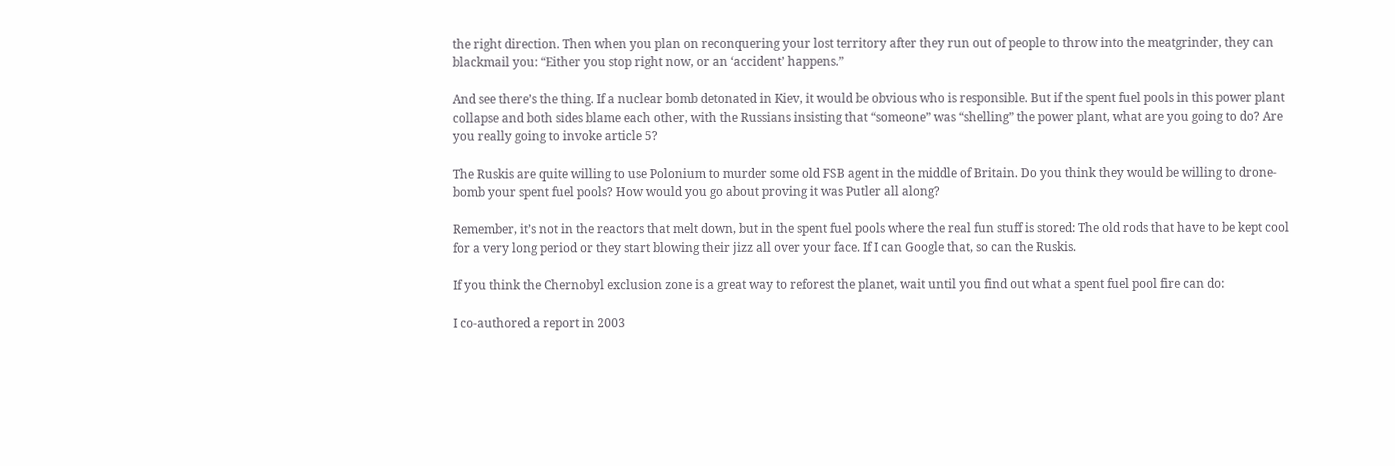the right direction. Then when you plan on reconquering your lost territory after they run out of people to throw into the meatgrinder, they can blackmail you: “Either you stop right now, or an ‘accident’ happens.”

And see there’s the thing. If a nuclear bomb detonated in Kiev, it would be obvious who is responsible. But if the spent fuel pools in this power plant collapse and both sides blame each other, with the Russians insisting that “someone” was “shelling” the power plant, what are you going to do? Are you really going to invoke article 5?

The Ruskis are quite willing to use Polonium to murder some old FSB agent in the middle of Britain. Do you think they would be willing to drone-bomb your spent fuel pools? How would you go about proving it was Putler all along?

Remember, it’s not in the reactors that melt down, but in the spent fuel pools where the real fun stuff is stored: The old rods that have to be kept cool for a very long period or they start blowing their jizz all over your face. If I can Google that, so can the Ruskis.

If you think the Chernobyl exclusion zone is a great way to reforest the planet, wait until you find out what a spent fuel pool fire can do:

I co-authored a report in 2003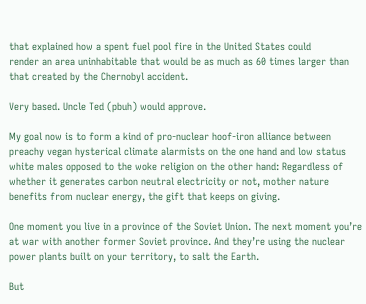that explained how a spent fuel pool fire in the United States could
render an area uninhabitable that would be as much as 60 times larger than that created by the Chernobyl accident.

Very based. Uncle Ted (pbuh) would approve.

My goal now is to form a kind of pro-nuclear hoof-iron alliance between preachy vegan hysterical climate alarmists on the one hand and low status white males opposed to the woke religion on the other hand: Regardless of whether it generates carbon neutral electricity or not, mother nature benefits from nuclear energy, the gift that keeps on giving.

One moment you live in a province of the Soviet Union. The next moment you’re at war with another former Soviet province. And they’re using the nuclear power plants built on your territory, to salt the Earth.

But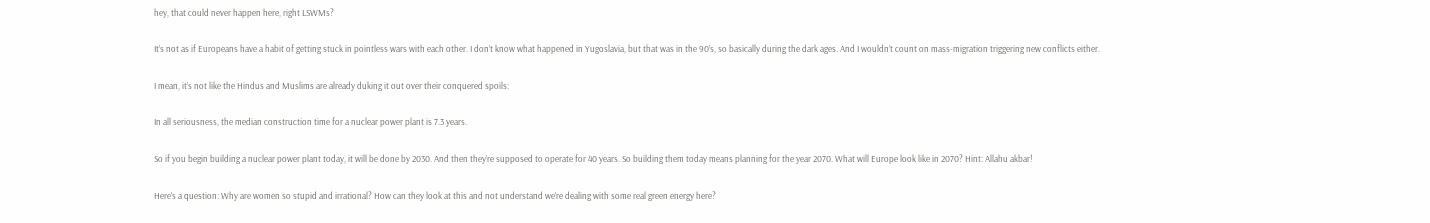hey, that could never happen here, right LSWMs?

It’s not as if Europeans have a habit of getting stuck in pointless wars with each other. I don’t know what happened in Yugoslavia, but that was in the 90’s, so basically during the dark ages. And I wouldn’t count on mass-migration triggering new conflicts either.

I mean, it’s not like the Hindus and Muslims are already duking it out over their conquered spoils:

In all seriousness, the median construction time for a nuclear power plant is 7.3 years.

So if you begin building a nuclear power plant today, it will be done by 2030. And then they’re supposed to operate for 40 years. So building them today means planning for the year 2070. What will Europe look like in 2070? Hint: Allahu akbar!

Here’s a question: Why are women so stupid and irrational? How can they look at this and not understand we’re dealing with some real green energy here?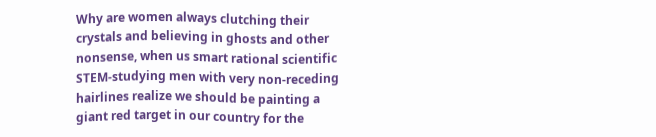Why are women always clutching their crystals and believing in ghosts and other nonsense, when us smart rational scientific STEM-studying men with very non-receding hairlines realize we should be painting a giant red target in our country for the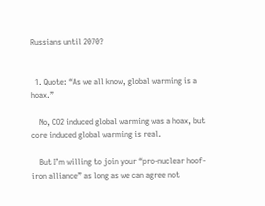Russians until 2070?


  1. Quote: “As we all know, global warming is a hoax.”

    No, CO2 induced global warming was a hoax, but core induced global warming is real.

    But I’m willing to join your “pro-nuclear hoof-iron alliance” as long as we can agree not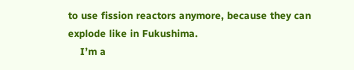to use fission reactors anymore, because they can explode like in Fukushima.
    I’m a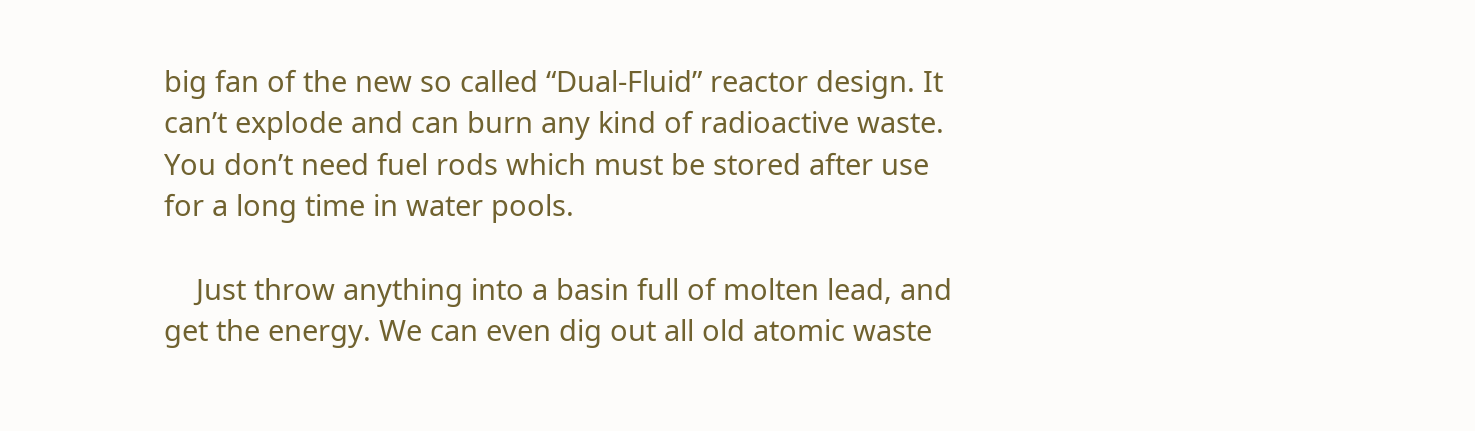big fan of the new so called “Dual-Fluid” reactor design. It can’t explode and can burn any kind of radioactive waste. You don’t need fuel rods which must be stored after use for a long time in water pools.

    Just throw anything into a basin full of molten lead, and get the energy. We can even dig out all old atomic waste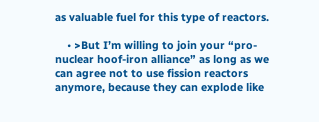as valuable fuel for this type of reactors.

    • >But I’m willing to join your “pro-nuclear hoof-iron alliance” as long as we can agree not to use fission reactors anymore, because they can explode like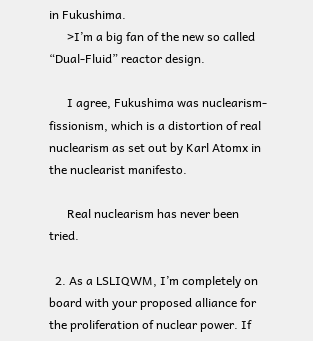in Fukushima.
      >I’m a big fan of the new so called “Dual-Fluid” reactor design.

      I agree, Fukushima was nuclearism-fissionism, which is a distortion of real nuclearism as set out by Karl Atomx in the nuclearist manifesto.

      Real nuclearism has never been tried.

  2. As a LSLIQWM, I’m completely on board with your proposed alliance for the proliferation of nuclear power. If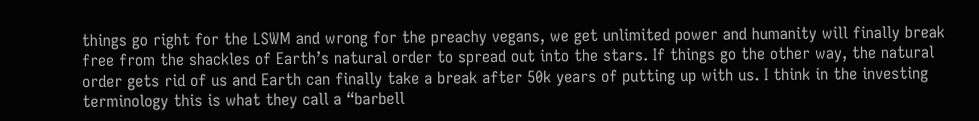things go right for the LSWM and wrong for the preachy vegans, we get unlimited power and humanity will finally break free from the shackles of Earth’s natural order to spread out into the stars. If things go the other way, the natural order gets rid of us and Earth can finally take a break after 50k years of putting up with us. I think in the investing terminology this is what they call a “barbell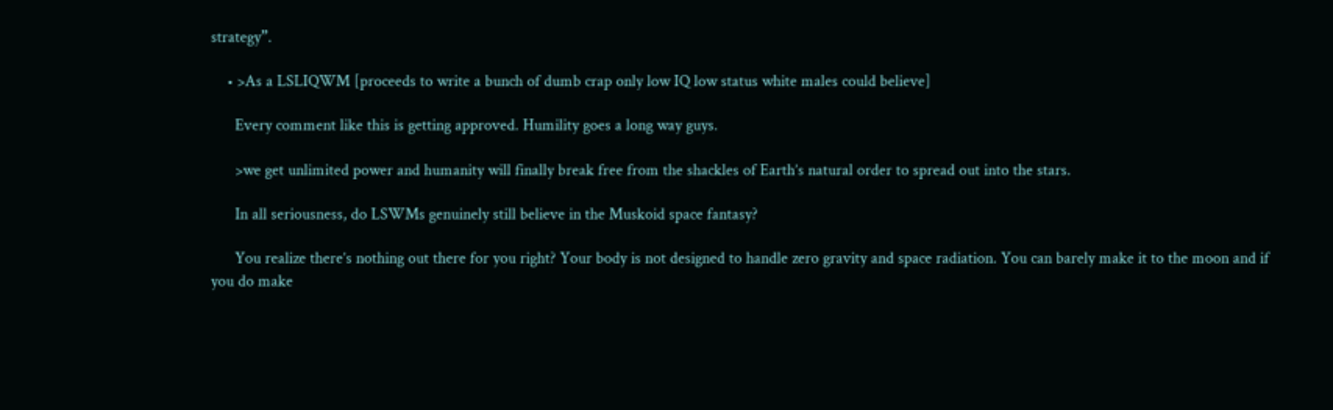strategy”.

    • >As a LSLIQWM [proceeds to write a bunch of dumb crap only low IQ low status white males could believe]

      Every comment like this is getting approved. Humility goes a long way guys.

      >we get unlimited power and humanity will finally break free from the shackles of Earth’s natural order to spread out into the stars.

      In all seriousness, do LSWMs genuinely still believe in the Muskoid space fantasy?

      You realize there’s nothing out there for you right? Your body is not designed to handle zero gravity and space radiation. You can barely make it to the moon and if you do make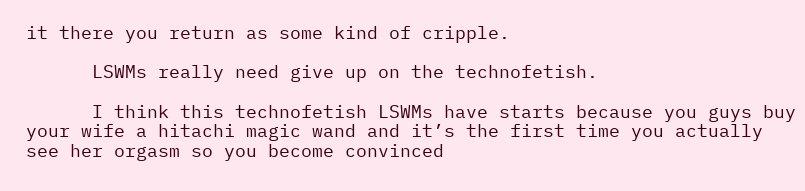it there you return as some kind of cripple.

      LSWMs really need give up on the technofetish.

      I think this technofetish LSWMs have starts because you guys buy your wife a hitachi magic wand and it’s the first time you actually see her orgasm so you become convinced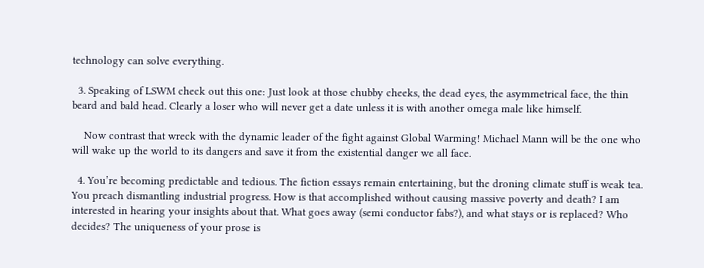technology can solve everything.

  3. Speaking of LSWM check out this one: Just look at those chubby cheeks, the dead eyes, the asymmetrical face, the thin beard and bald head. Clearly a loser who will never get a date unless it is with another omega male like himself.

    Now contrast that wreck with the dynamic leader of the fight against Global Warming! Michael Mann will be the one who will wake up the world to its dangers and save it from the existential danger we all face.

  4. You’re becoming predictable and tedious. The fiction essays remain entertaining, but the droning climate stuff is weak tea. You preach dismantling industrial progress. How is that accomplished without causing massive poverty and death? I am interested in hearing your insights about that. What goes away (semi conductor fabs?), and what stays or is replaced? Who decides? The uniqueness of your prose is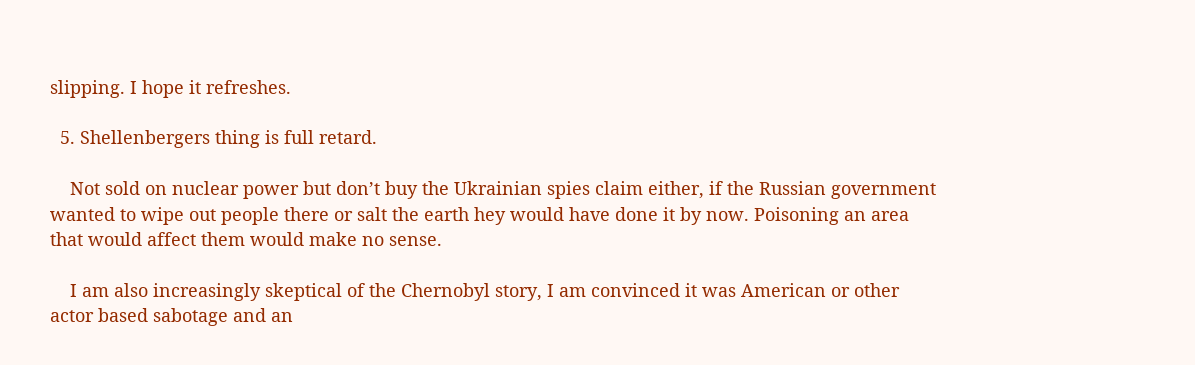slipping. I hope it refreshes.

  5. Shellenbergers thing is full retard.

    Not sold on nuclear power but don’t buy the Ukrainian spies claim either, if the Russian government wanted to wipe out people there or salt the earth hey would have done it by now. Poisoning an area that would affect them would make no sense.

    I am also increasingly skeptical of the Chernobyl story, I am convinced it was American or other actor based sabotage and an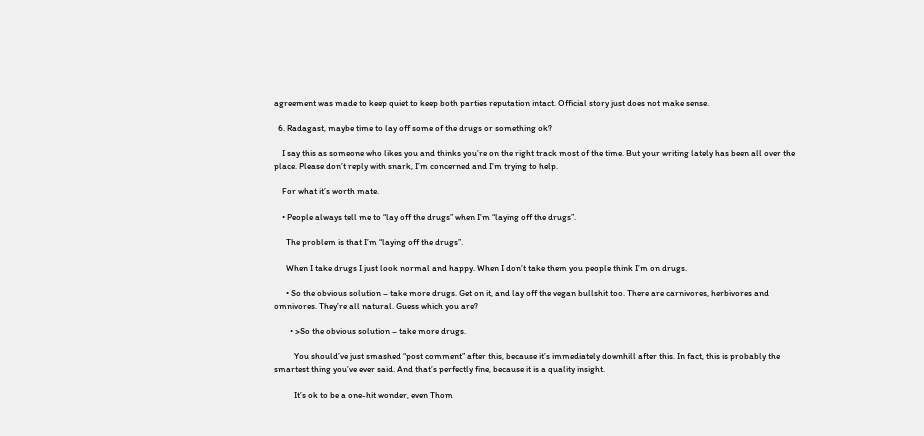agreement was made to keep quiet to keep both parties reputation intact. Official story just does not make sense.

  6. Radagast, maybe time to lay off some of the drugs or something ok?

    I say this as someone who likes you and thinks you’re on the right track most of the time. But your writing lately has been all over the place. Please don’t reply with snark, I’m concerned and I’m trying to help.

    For what it’s worth mate.

    • People always tell me to “lay off the drugs” when I’m “laying off the drugs”.

      The problem is that I’m “laying off the drugs”.

      When I take drugs I just look normal and happy. When I don’t take them you people think I’m on drugs.

      • So the obvious solution – take more drugs. Get on it, and lay off the vegan bullshit too. There are carnivores, herbivores and omnivores. They’re all natural. Guess which you are?

        • >So the obvious solution – take more drugs.

          You should’ve just smashed “post comment” after this, because it’s immediately downhill after this. In fact, this is probably the smartest thing you’ve ever said. And that’s perfectly fine, because it is a quality insight.

          It’s ok to be a one-hit wonder, even Thom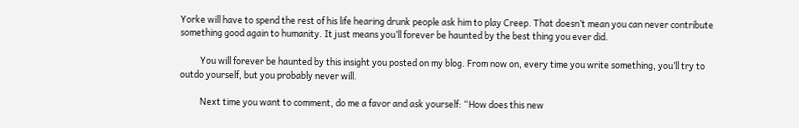Yorke will have to spend the rest of his life hearing drunk people ask him to play Creep. That doesn’t mean you can never contribute something good again to humanity. It just means you’ll forever be haunted by the best thing you ever did.

          You will forever be haunted by this insight you posted on my blog. From now on, every time you write something, you’ll try to outdo yourself, but you probably never will.

          Next time you want to comment, do me a favor and ask yourself: “How does this new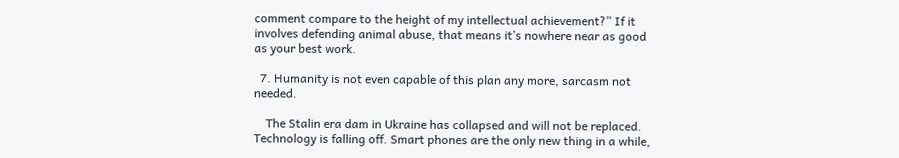comment compare to the height of my intellectual achievement?” If it involves defending animal abuse, that means it’s nowhere near as good as your best work.

  7. Humanity is not even capable of this plan any more, sarcasm not needed.

    The Stalin era dam in Ukraine has collapsed and will not be replaced. Technology is falling off. Smart phones are the only new thing in a while,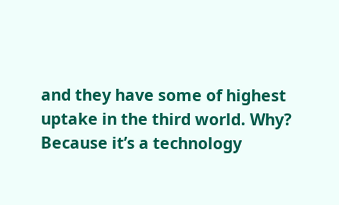and they have some of highest uptake in the third world. Why? Because it’s a technology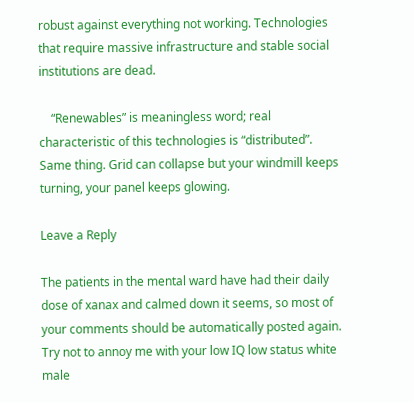robust against everything not working. Technologies that require massive infrastructure and stable social institutions are dead.

    “Renewables” is meaningless word; real characteristic of this technologies is “distributed”. Same thing. Grid can collapse but your windmill keeps turning, your panel keeps glowing.

Leave a Reply

The patients in the mental ward have had their daily dose of xanax and calmed down it seems, so most of your comments should be automatically posted again. Try not to annoy me with your low IQ low status white male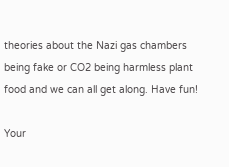theories about the Nazi gas chambers being fake or CO2 being harmless plant food and we can all get along. Have fun!

Your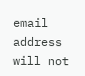email address will not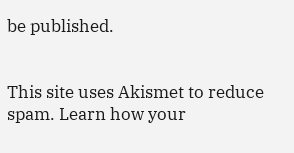be published.


This site uses Akismet to reduce spam. Learn how your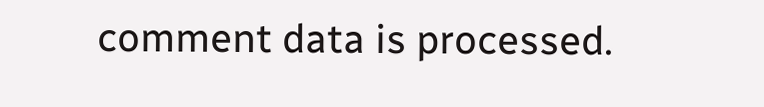comment data is processed.